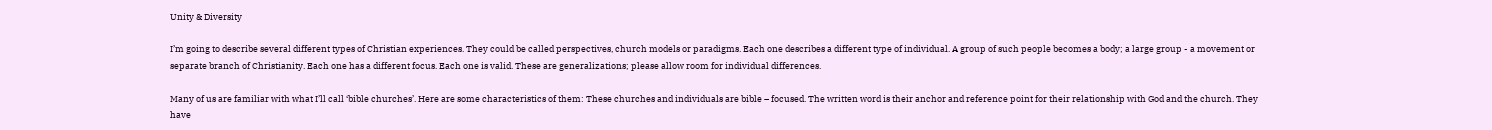Unity & Diversity

I’m going to describe several different types of Christian experiences. They could be called perspectives, church models or paradigms. Each one describes a different type of individual. A group of such people becomes a body; a large group - a movement or separate branch of Christianity. Each one has a different focus. Each one is valid. These are generalizations; please allow room for individual differences.

Many of us are familiar with what I’ll call ‘bible churches’. Here are some characteristics of them: These churches and individuals are bible – focused. The written word is their anchor and reference point for their relationship with God and the church. They have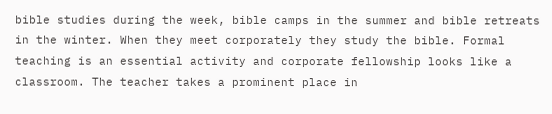bible studies during the week, bible camps in the summer and bible retreats in the winter. When they meet corporately they study the bible. Formal teaching is an essential activity and corporate fellowship looks like a classroom. The teacher takes a prominent place in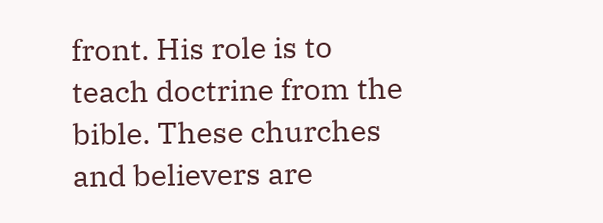front. His role is to teach doctrine from the bible. These churches and believers are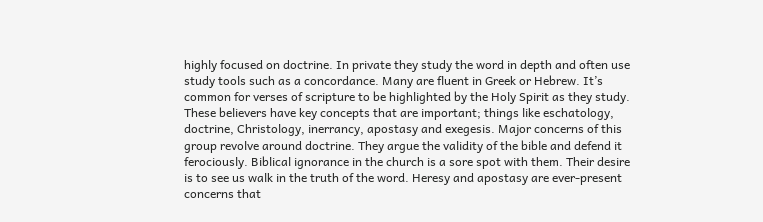highly focused on doctrine. In private they study the word in depth and often use study tools such as a concordance. Many are fluent in Greek or Hebrew. It’s common for verses of scripture to be highlighted by the Holy Spirit as they study. These believers have key concepts that are important; things like eschatology, doctrine, Christology, inerrancy, apostasy and exegesis. Major concerns of this group revolve around doctrine. They argue the validity of the bible and defend it ferociously. Biblical ignorance in the church is a sore spot with them. Their desire is to see us walk in the truth of the word. Heresy and apostasy are ever-present concerns that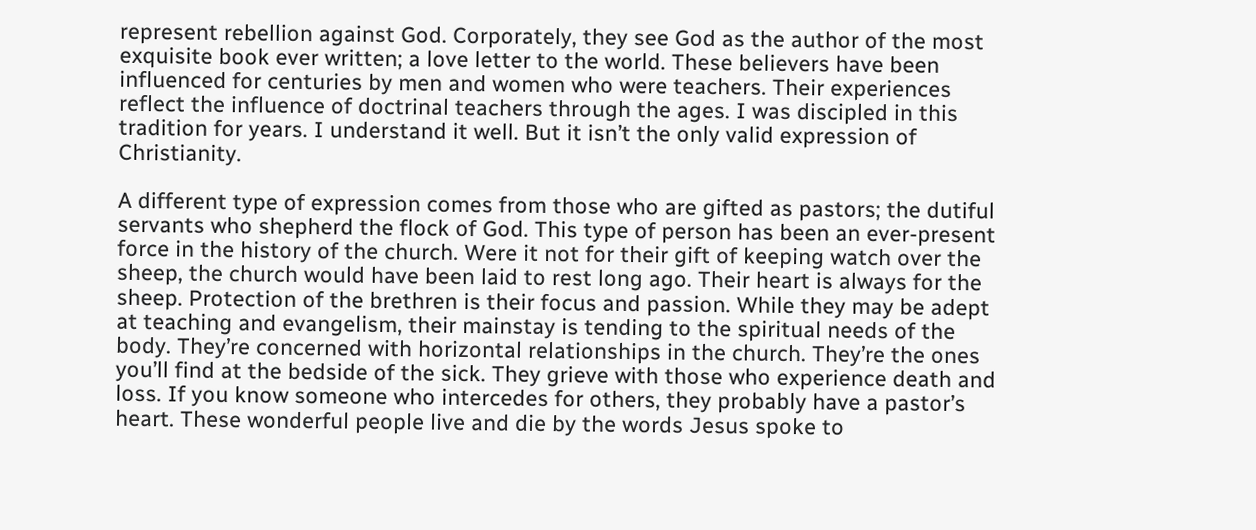represent rebellion against God. Corporately, they see God as the author of the most exquisite book ever written; a love letter to the world. These believers have been influenced for centuries by men and women who were teachers. Their experiences reflect the influence of doctrinal teachers through the ages. I was discipled in this tradition for years. I understand it well. But it isn’t the only valid expression of Christianity.

A different type of expression comes from those who are gifted as pastors; the dutiful servants who shepherd the flock of God. This type of person has been an ever-present force in the history of the church. Were it not for their gift of keeping watch over the sheep, the church would have been laid to rest long ago. Their heart is always for the sheep. Protection of the brethren is their focus and passion. While they may be adept at teaching and evangelism, their mainstay is tending to the spiritual needs of the body. They’re concerned with horizontal relationships in the church. They’re the ones you’ll find at the bedside of the sick. They grieve with those who experience death and loss. If you know someone who intercedes for others, they probably have a pastor’s heart. These wonderful people live and die by the words Jesus spoke to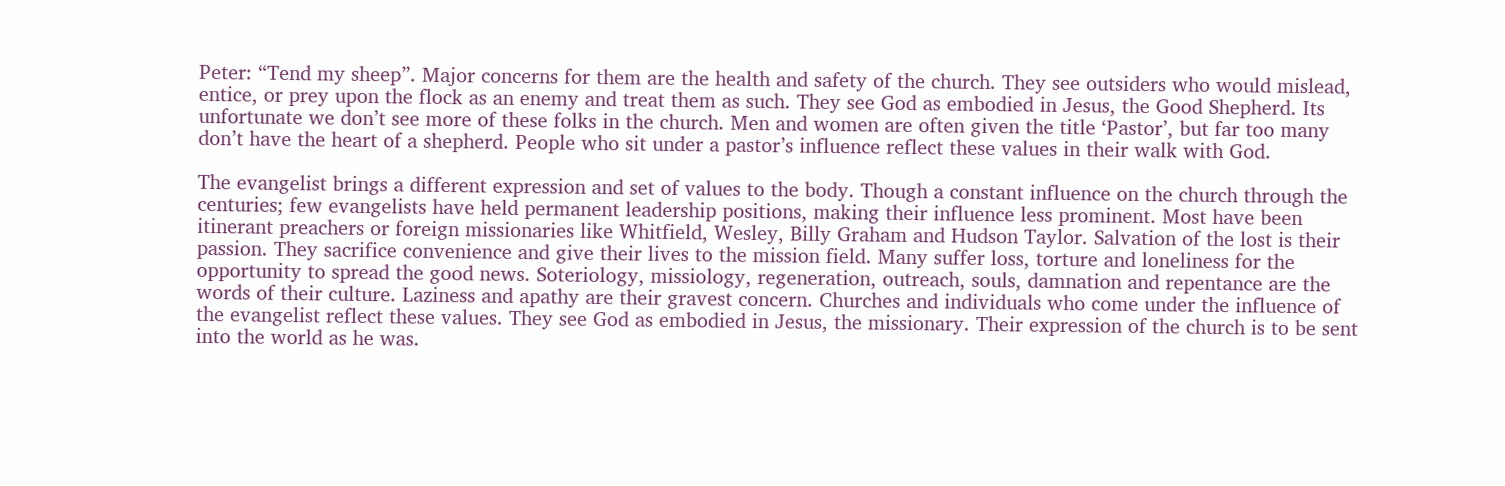Peter: “Tend my sheep”. Major concerns for them are the health and safety of the church. They see outsiders who would mislead, entice, or prey upon the flock as an enemy and treat them as such. They see God as embodied in Jesus, the Good Shepherd. Its unfortunate we don’t see more of these folks in the church. Men and women are often given the title ‘Pastor’, but far too many don’t have the heart of a shepherd. People who sit under a pastor’s influence reflect these values in their walk with God.

The evangelist brings a different expression and set of values to the body. Though a constant influence on the church through the centuries; few evangelists have held permanent leadership positions, making their influence less prominent. Most have been itinerant preachers or foreign missionaries like Whitfield, Wesley, Billy Graham and Hudson Taylor. Salvation of the lost is their passion. They sacrifice convenience and give their lives to the mission field. Many suffer loss, torture and loneliness for the opportunity to spread the good news. Soteriology, missiology, regeneration, outreach, souls, damnation and repentance are the words of their culture. Laziness and apathy are their gravest concern. Churches and individuals who come under the influence of the evangelist reflect these values. They see God as embodied in Jesus, the missionary. Their expression of the church is to be sent into the world as he was.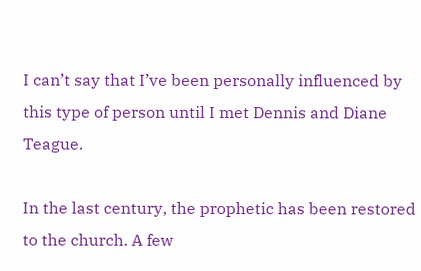I can’t say that I’ve been personally influenced by this type of person until I met Dennis and Diane Teague.

In the last century, the prophetic has been restored to the church. A few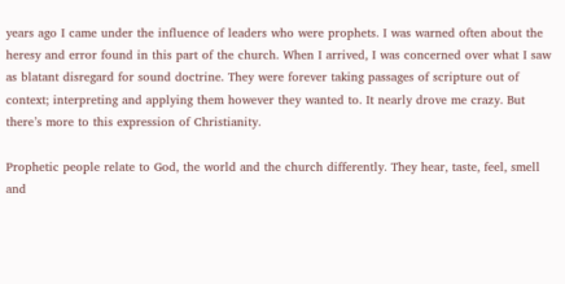years ago I came under the influence of leaders who were prophets. I was warned often about the heresy and error found in this part of the church. When I arrived, I was concerned over what I saw as blatant disregard for sound doctrine. They were forever taking passages of scripture out of context; interpreting and applying them however they wanted to. It nearly drove me crazy. But there’s more to this expression of Christianity.

Prophetic people relate to God, the world and the church differently. They hear, taste, feel, smell and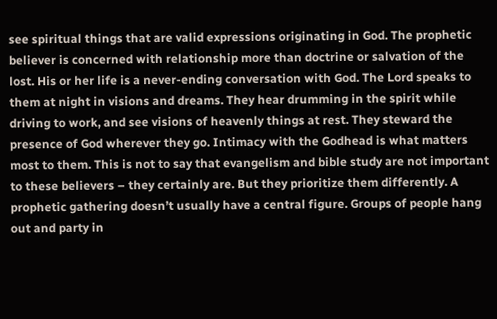see spiritual things that are valid expressions originating in God. The prophetic believer is concerned with relationship more than doctrine or salvation of the lost. His or her life is a never-ending conversation with God. The Lord speaks to them at night in visions and dreams. They hear drumming in the spirit while driving to work, and see visions of heavenly things at rest. They steward the presence of God wherever they go. Intimacy with the Godhead is what matters most to them. This is not to say that evangelism and bible study are not important to these believers – they certainly are. But they prioritize them differently. A prophetic gathering doesn’t usually have a central figure. Groups of people hang out and party in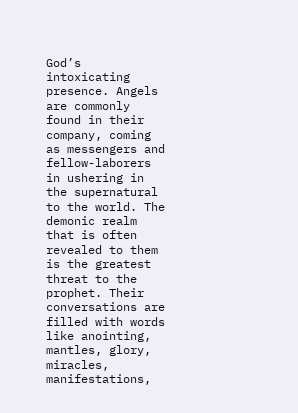God’s intoxicating presence. Angels are commonly found in their company, coming as messengers and fellow-laborers in ushering in the supernatural to the world. The demonic realm that is often revealed to them is the greatest threat to the prophet. Their conversations are filled with words like anointing, mantles, glory, miracles, manifestations,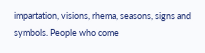impartation, visions, rhema, seasons, signs and symbols. People who come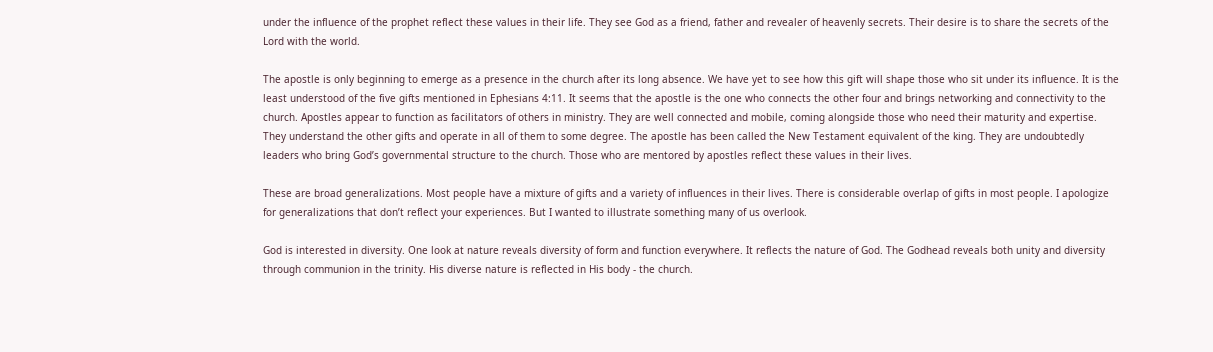under the influence of the prophet reflect these values in their life. They see God as a friend, father and revealer of heavenly secrets. Their desire is to share the secrets of the Lord with the world.

The apostle is only beginning to emerge as a presence in the church after its long absence. We have yet to see how this gift will shape those who sit under its influence. It is the least understood of the five gifts mentioned in Ephesians 4:11. It seems that the apostle is the one who connects the other four and brings networking and connectivity to the church. Apostles appear to function as facilitators of others in ministry. They are well connected and mobile, coming alongside those who need their maturity and expertise. They understand the other gifts and operate in all of them to some degree. The apostle has been called the New Testament equivalent of the king. They are undoubtedly leaders who bring God’s governmental structure to the church. Those who are mentored by apostles reflect these values in their lives.

These are broad generalizations. Most people have a mixture of gifts and a variety of influences in their lives. There is considerable overlap of gifts in most people. I apologize for generalizations that don’t reflect your experiences. But I wanted to illustrate something many of us overlook.

God is interested in diversity. One look at nature reveals diversity of form and function everywhere. It reflects the nature of God. The Godhead reveals both unity and diversity through communion in the trinity. His diverse nature is reflected in His body - the church.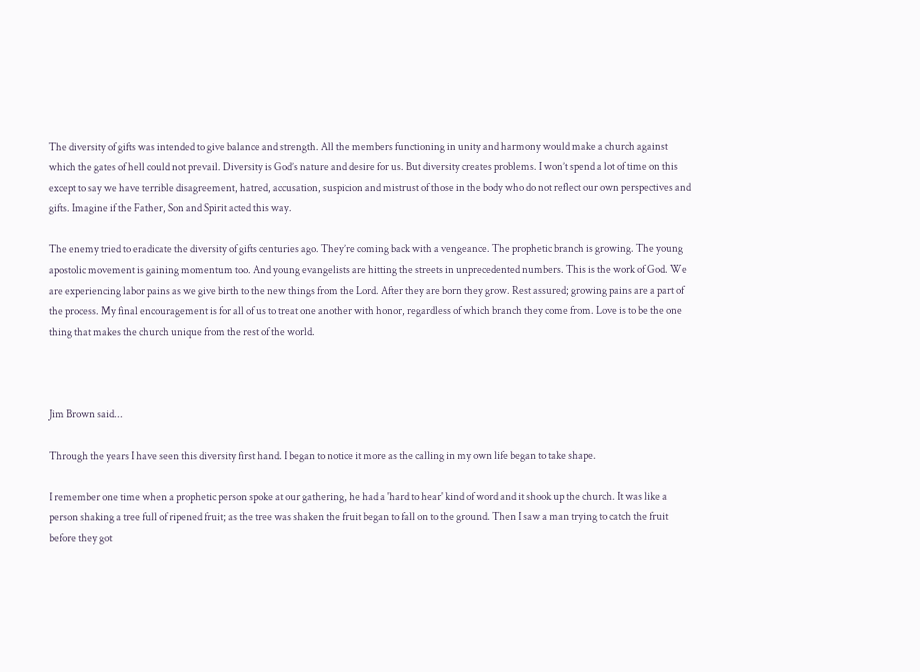The diversity of gifts was intended to give balance and strength. All the members functioning in unity and harmony would make a church against which the gates of hell could not prevail. Diversity is God’s nature and desire for us. But diversity creates problems. I won’t spend a lot of time on this except to say we have terrible disagreement, hatred, accusation, suspicion and mistrust of those in the body who do not reflect our own perspectives and gifts. Imagine if the Father, Son and Spirit acted this way.

The enemy tried to eradicate the diversity of gifts centuries ago. They’re coming back with a vengeance. The prophetic branch is growing. The young apostolic movement is gaining momentum too. And young evangelists are hitting the streets in unprecedented numbers. This is the work of God. We are experiencing labor pains as we give birth to the new things from the Lord. After they are born they grow. Rest assured; growing pains are a part of the process. My final encouragement is for all of us to treat one another with honor, regardless of which branch they come from. Love is to be the one thing that makes the church unique from the rest of the world.



Jim Brown said...

Through the years I have seen this diversity first hand. I began to notice it more as the calling in my own life began to take shape.

I remember one time when a prophetic person spoke at our gathering, he had a 'hard to hear' kind of word and it shook up the church. It was like a person shaking a tree full of ripened fruit; as the tree was shaken the fruit began to fall on to the ground. Then I saw a man trying to catch the fruit before they got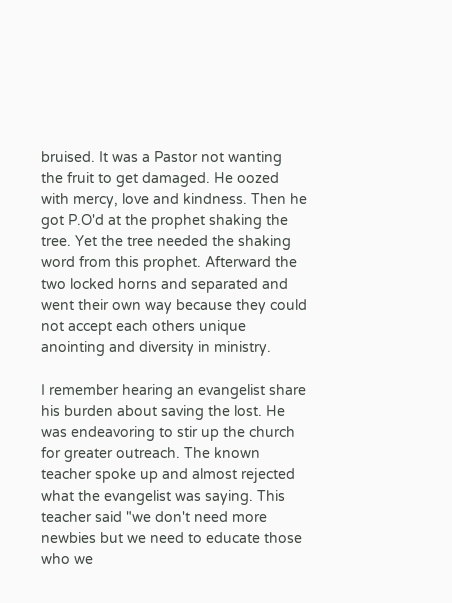bruised. It was a Pastor not wanting the fruit to get damaged. He oozed with mercy, love and kindness. Then he got P.O'd at the prophet shaking the tree. Yet the tree needed the shaking word from this prophet. Afterward the two locked horns and separated and went their own way because they could not accept each others unique anointing and diversity in ministry.

I remember hearing an evangelist share his burden about saving the lost. He was endeavoring to stir up the church for greater outreach. The known teacher spoke up and almost rejected what the evangelist was saying. This teacher said "we don't need more newbies but we need to educate those who we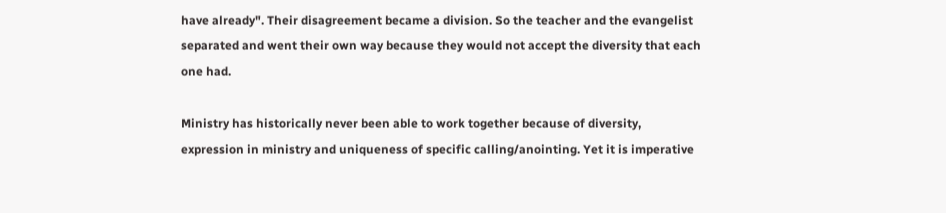have already". Their disagreement became a division. So the teacher and the evangelist separated and went their own way because they would not accept the diversity that each one had.

Ministry has historically never been able to work together because of diversity, expression in ministry and uniqueness of specific calling/anointing. Yet it is imperative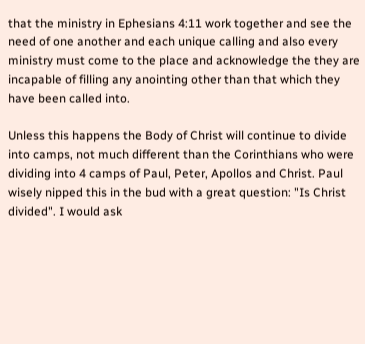that the ministry in Ephesians 4:11 work together and see the need of one another and each unique calling and also every ministry must come to the place and acknowledge the they are incapable of filling any anointing other than that which they have been called into.

Unless this happens the Body of Christ will continue to divide into camps, not much different than the Corinthians who were dividing into 4 camps of Paul, Peter, Apollos and Christ. Paul wisely nipped this in the bud with a great question: "Is Christ divided". I would ask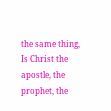the same thing, Is Christ the apostle, the prophet, the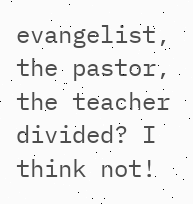evangelist, the pastor, the teacher divided? I think not!